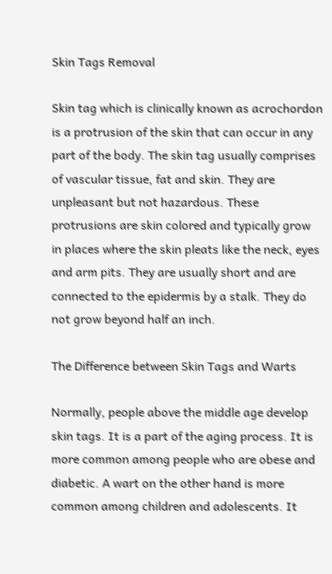Skin Tags Removal

Skin tag which is clinically known as acrochordon is a protrusion of the skin that can occur in any part of the body. The skin tag usually comprises of vascular tissue, fat and skin. They are unpleasant but not hazardous. These protrusions are skin colored and typically grow in places where the skin pleats like the neck, eyes and arm pits. They are usually short and are connected to the epidermis by a stalk. They do not grow beyond half an inch.

The Difference between Skin Tags and Warts

Normally, people above the middle age develop skin tags. It is a part of the aging process. It is more common among people who are obese and diabetic. A wart on the other hand is more common among children and adolescents. It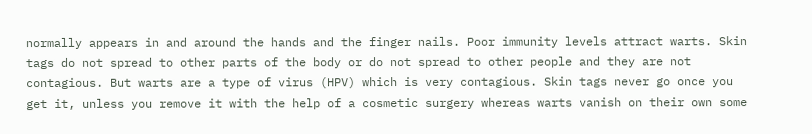normally appears in and around the hands and the finger nails. Poor immunity levels attract warts. Skin tags do not spread to other parts of the body or do not spread to other people and they are not contagious. But warts are a type of virus (HPV) which is very contagious. Skin tags never go once you get it, unless you remove it with the help of a cosmetic surgery whereas warts vanish on their own some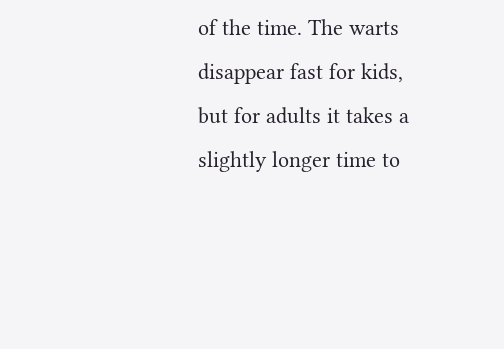of the time. The warts disappear fast for kids, but for adults it takes a slightly longer time to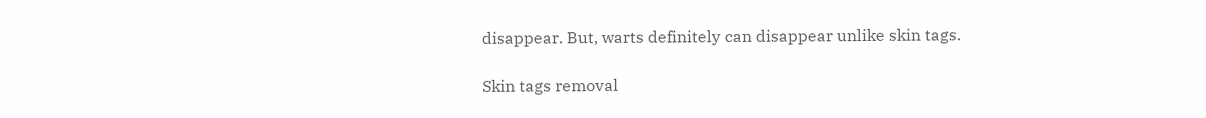disappear. But, warts definitely can disappear unlike skin tags.

Skin tags removal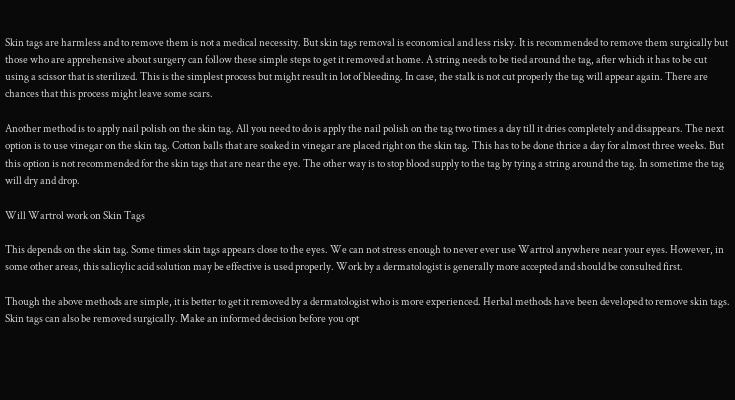Skin tags are harmless and to remove them is not a medical necessity. But skin tags removal is economical and less risky. It is recommended to remove them surgically but those who are apprehensive about surgery can follow these simple steps to get it removed at home. A string needs to be tied around the tag, after which it has to be cut using a scissor that is sterilized. This is the simplest process but might result in lot of bleeding. In case, the stalk is not cut properly the tag will appear again. There are chances that this process might leave some scars.

Another method is to apply nail polish on the skin tag. All you need to do is apply the nail polish on the tag two times a day till it dries completely and disappears. The next option is to use vinegar on the skin tag. Cotton balls that are soaked in vinegar are placed right on the skin tag. This has to be done thrice a day for almost three weeks. But this option is not recommended for the skin tags that are near the eye. The other way is to stop blood supply to the tag by tying a string around the tag. In sometime the tag will dry and drop.

Will Wartrol work on Skin Tags

This depends on the skin tag. Some times skin tags appears close to the eyes. We can not stress enough to never ever use Wartrol anywhere near your eyes. However, in some other areas, this salicylic acid solution may be effective is used properly. Work by a dermatologist is generally more accepted and should be consulted first.

Though the above methods are simple, it is better to get it removed by a dermatologist who is more experienced. Herbal methods have been developed to remove skin tags. Skin tags can also be removed surgically. Make an informed decision before you opt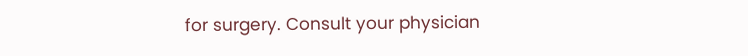for surgery. Consult your physician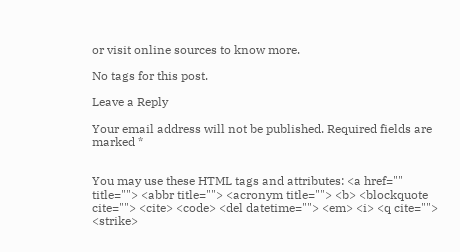or visit online sources to know more.

No tags for this post.

Leave a Reply

Your email address will not be published. Required fields are marked *


You may use these HTML tags and attributes: <a href="" title=""> <abbr title=""> <acronym title=""> <b> <blockquote cite=""> <cite> <code> <del datetime=""> <em> <i> <q cite=""> <strike>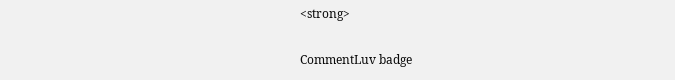<strong>

CommentLuv badge